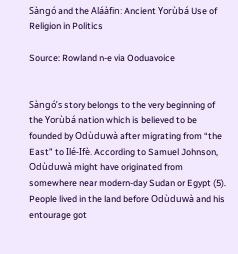Sàngó and the Aláàfin: Ancient Yorùbá Use of Religion in Politics

Source: Rowland n-e via Ooduavoice


Sàngó’s story belongs to the very beginning of the Yorùbá nation which is believed to be founded by Odùduwà after migrating from “the East” to Ilé-Ifè. According to Samuel Johnson, Odùduwà might have originated from somewhere near modern-day Sudan or Egypt (5). People lived in the land before Odùduwà and his entourage got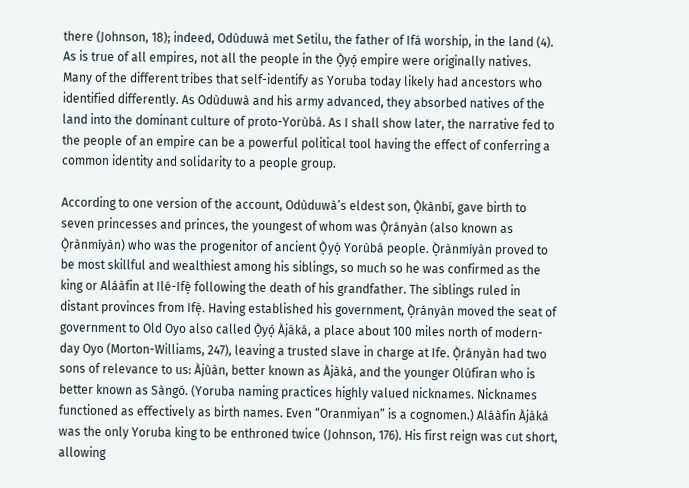there (Johnson, 18); indeed, Odùduwà met Setilu, the father of Ifá worship, in the land (4). As is true of all empires, not all the people in the Ọ̀yọ́ empire were originally natives. Many of the different tribes that self-identify as Yoruba today likely had ancestors who identified differently. As Odùduwà and his army advanced, they absorbed natives of the land into the dominant culture of proto-Yorùbá. As I shall show later, the narrative fed to the people of an empire can be a powerful political tool having the effect of conferring a common identity and solidarity to a people group.

According to one version of the account, Odùduwà’s eldest son, Ọ̀kànbí, gave birth to seven princesses and princes, the youngest of whom was Ọ̀rányàn (also known as Ọ̀rànmíyàn) who was the progenitor of ancient Ọ̀yọ́ Yorùbá people. Ọ̀rànmíyàn proved to be most skillful and wealthiest among his siblings, so much so he was confirmed as the king or Aláàfin at Ilé-Ifẹ̀ following the death of his grandfather. The siblings ruled in distant provinces from Ifẹ̀. Having established his government, Ọ̀rányàn moved the seat of government to Old Oyo also called Ọ̀yọ́ Àjàká, a place about 100 miles north of modern-day Oyo (Morton-Williams, 247), leaving a trusted slave in charge at Ife. Ọ̀rányàn had two sons of relevance to us: Àjùàn, better known as Àjàká, and the younger Olúfiran who is better known as Sàngó. (Yoruba naming practices highly valued nicknames. Nicknames functioned as effectively as birth names. Even “Oranmiyan” is a cognomen.) Aláàfin Àjàká was the only Yoruba king to be enthroned twice (Johnson, 176). His first reign was cut short, allowing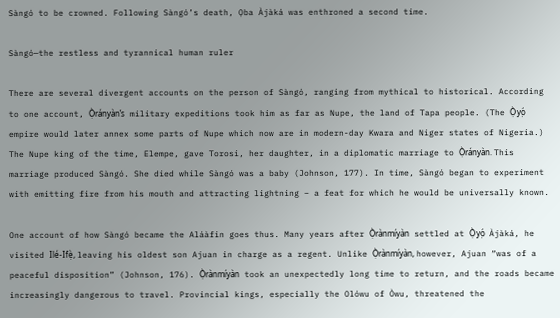Sàngó to be crowned. Following Sàngó’s death, Ọba Àjàká was enthroned a second time.

Sàngó—the restless and tyrannical human ruler

There are several divergent accounts on the person of Sàngó, ranging from mythical to historical. According to one account, Ọ̀rányàn’s military expeditions took him as far as Nupe, the land of Tapa people. (The Ọ̀yọ́ empire would later annex some parts of Nupe which now are in modern-day Kwara and Niger states of Nigeria.) The Nupe king of the time, Elempe, gave Torosi, her daughter, in a diplomatic marriage to Ọ̀rányàn. This marriage produced Sàngó. She died while Sàngó was a baby (Johnson, 177). In time, Sàngó began to experiment with emitting fire from his mouth and attracting lightning – a feat for which he would be universally known.

One account of how Sàngó became the Aláàfin goes thus. Many years after Ọ̀rànmíyàn settled at Ọ̀yọ́ Àjàká, he visited Ilé-Ifẹ̀, leaving his oldest son Ajuan in charge as a regent. Unlike Ọ̀rànmíyàn, however, Ajuan “was of a peaceful disposition” (Johnson, 176). Ọ̀rànmíyàn took an unexpectedly long time to return, and the roads became increasingly dangerous to travel. Provincial kings, especially the Olówu of Òwu, threatened the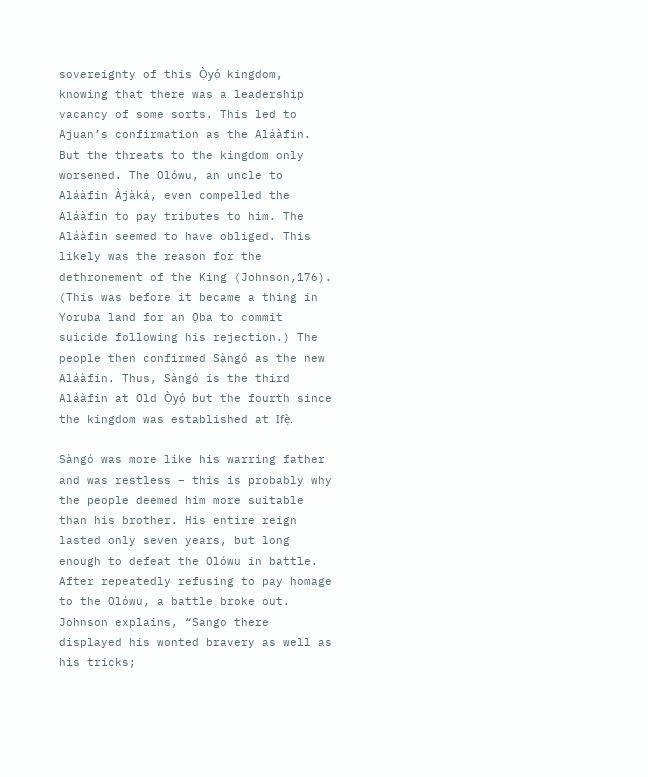sovereignty of this Ọ̀yọ́ kingdom, knowing that there was a leadership vacancy of some sorts. This led to Ajuan’s confirmation as the Aláàfin. But the threats to the kingdom only worsened. The Olówu, an uncle to Aláàfin Àjàká, even compelled the Aláàfin to pay tributes to him. The Aláàfin seemed to have obliged. This likely was the reason for the dethronement of the King (Johnson,176). (This was before it became a thing in Yoruba land for an Ọba to commit suicide following his rejection.) The people then confirmed Sàngó as the new Aláàfin. Thus, Sàngó is the third Aláàfin at Old Ọ̀yọ́ but the fourth since the kingdom was established at Ifẹ̀.

Sàngó was more like his warring father and was restless – this is probably why the people deemed him more suitable than his brother. His entire reign lasted only seven years, but long enough to defeat the Olówu in battle. After repeatedly refusing to pay homage to the Olówu, a battle broke out. Johnson explains, “Sango there displayed his wonted bravery as well as his tricks;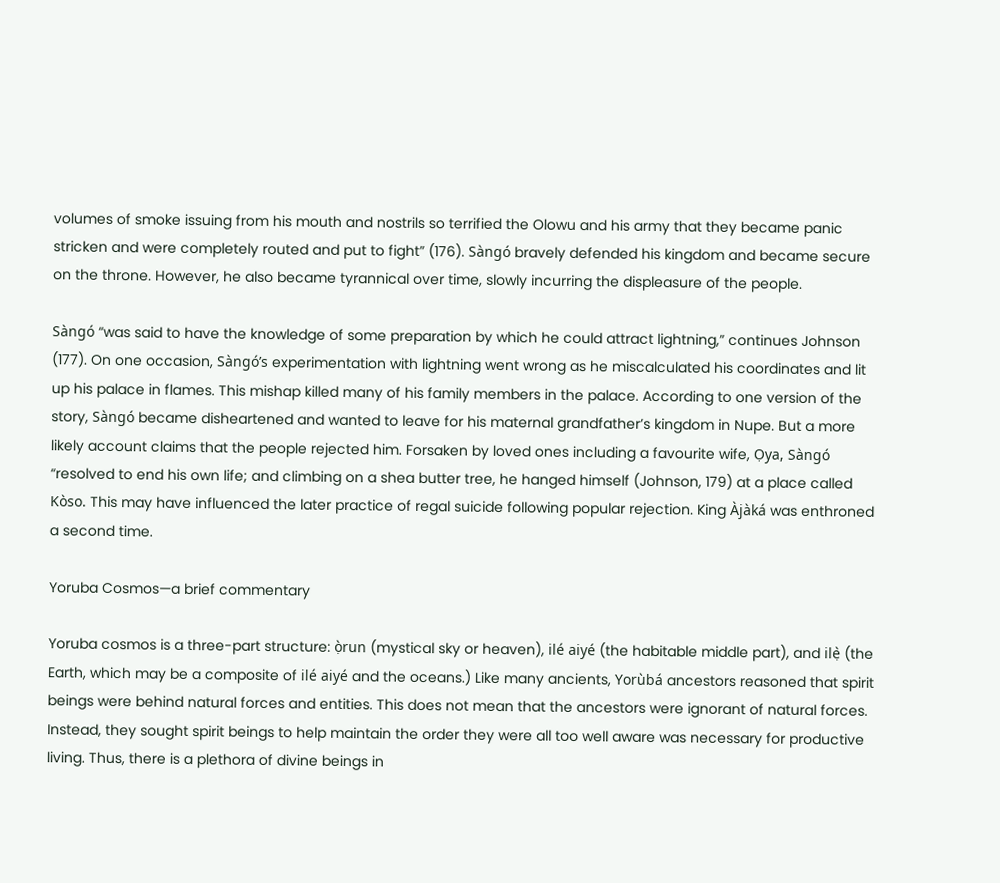volumes of smoke issuing from his mouth and nostrils so terrified the Olowu and his army that they became panic stricken and were completely routed and put to fight” (176). Sàngó bravely defended his kingdom and became secure on the throne. However, he also became tyrannical over time, slowly incurring the displeasure of the people.

Sàngó “was said to have the knowledge of some preparation by which he could attract lightning,” continues Johnson (177). On one occasion, Sàngó’s experimentation with lightning went wrong as he miscalculated his coordinates and lit up his palace in flames. This mishap killed many of his family members in the palace. According to one version of the story, Sàngó became disheartened and wanted to leave for his maternal grandfather’s kingdom in Nupe. But a more likely account claims that the people rejected him. Forsaken by loved ones including a favourite wife, Ọya, Sàngó “resolved to end his own life; and climbing on a shea butter tree, he hanged himself (Johnson, 179) at a place called Kòso. This may have influenced the later practice of regal suicide following popular rejection. King Àjàká was enthroned a second time.

Yoruba Cosmos—a brief commentary

Yoruba cosmos is a three-part structure: ọ̀run (mystical sky or heaven), ilé aiyé (the habitable middle part), and ilẹ̀ (the Earth, which may be a composite of ilé aiyé and the oceans.) Like many ancients, Yorùbá ancestors reasoned that spirit beings were behind natural forces and entities. This does not mean that the ancestors were ignorant of natural forces. Instead, they sought spirit beings to help maintain the order they were all too well aware was necessary for productive living. Thus, there is a plethora of divine beings in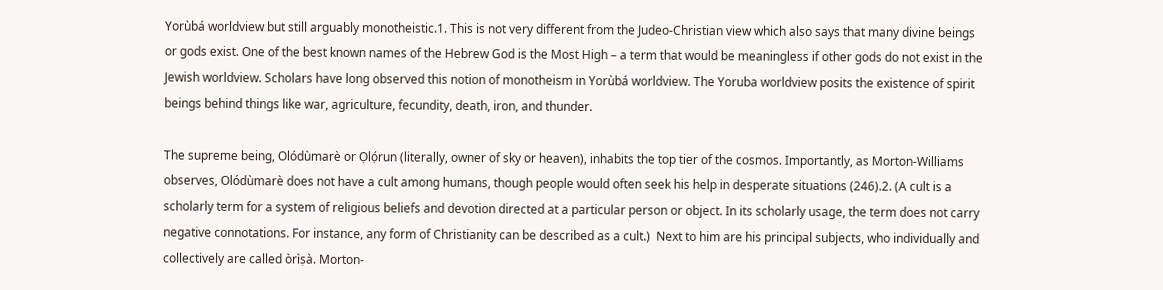Yorùbá worldview but still arguably monotheistic.1. This is not very different from the Judeo-Christian view which also says that many divine beings or gods exist. One of the best known names of the Hebrew God is the Most High – a term that would be meaningless if other gods do not exist in the Jewish worldview. Scholars have long observed this notion of monotheism in Yorùbá worldview. The Yoruba worldview posits the existence of spirit beings behind things like war, agriculture, fecundity, death, iron, and thunder.

The supreme being, Olódùmarè or Ọlọ́run (literally, owner of sky or heaven), inhabits the top tier of the cosmos. Importantly, as Morton-Williams observes, Olódùmarè does not have a cult among humans, though people would often seek his help in desperate situations (246).2. (A cult is a scholarly term for a system of religious beliefs and devotion directed at a particular person or object. In its scholarly usage, the term does not carry negative connotations. For instance, any form of Christianity can be described as a cult.)  Next to him are his principal subjects, who individually and collectively are called òrìṣà. Morton-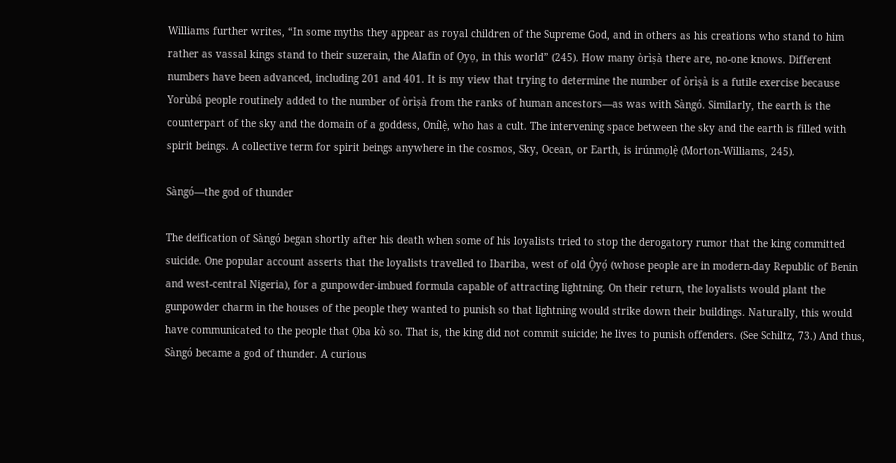Williams further writes, “In some myths they appear as royal children of the Supreme God, and in others as his creations who stand to him rather as vassal kings stand to their suzerain, the Alafin of Ọyọ, in this world” (245). How many òrìṣà there are, no-one knows. Different numbers have been advanced, including 201 and 401. It is my view that trying to determine the number of òrìṣà is a futile exercise because Yorùbá people routinely added to the number of òrìṣà from the ranks of human ancestors—as was with Sàngó. Similarly, the earth is the counterpart of the sky and the domain of a goddess, Onílẹ̀, who has a cult. The intervening space between the sky and the earth is filled with spirit beings. A collective term for spirit beings anywhere in the cosmos, Sky, Ocean, or Earth, is irúnmọlẹ̀ (Morton-Williams, 245).

Sàngó—the god of thunder

The deification of Sàngó began shortly after his death when some of his loyalists tried to stop the derogatory rumor that the king committed suicide. One popular account asserts that the loyalists travelled to Ibariba, west of old Ọ̀yọ́ (whose people are in modern-day Republic of Benin and west-central Nigeria), for a gunpowder-imbued formula capable of attracting lightning. On their return, the loyalists would plant the gunpowder charm in the houses of the people they wanted to punish so that lightning would strike down their buildings. Naturally, this would have communicated to the people that Ọba kò so. That is, the king did not commit suicide; he lives to punish offenders. (See Schiltz, 73.) And thus, Sàngó became a god of thunder. A curious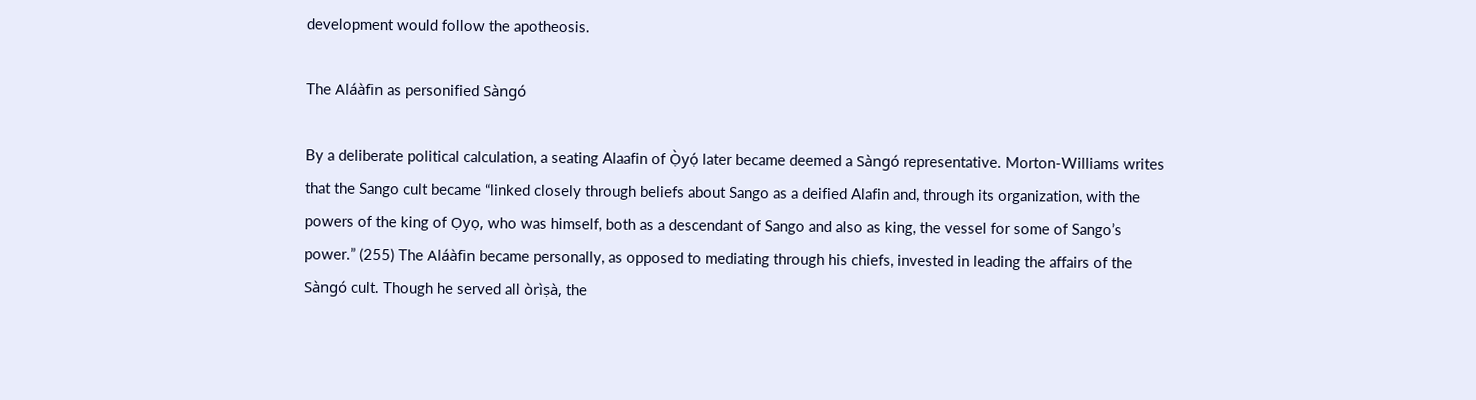development would follow the apotheosis.

The Aláàfin as personified Sàngó

By a deliberate political calculation, a seating Alaafin of Ọ̀yọ́ later became deemed a Sàngó representative. Morton-Williams writes that the Sango cult became “linked closely through beliefs about Sango as a deified Alafin and, through its organization, with the powers of the king of Ọyọ, who was himself, both as a descendant of Sango and also as king, the vessel for some of Sango’s power.” (255) The Aláàfin became personally, as opposed to mediating through his chiefs, invested in leading the affairs of the Sàngó cult. Though he served all òrìṣà, the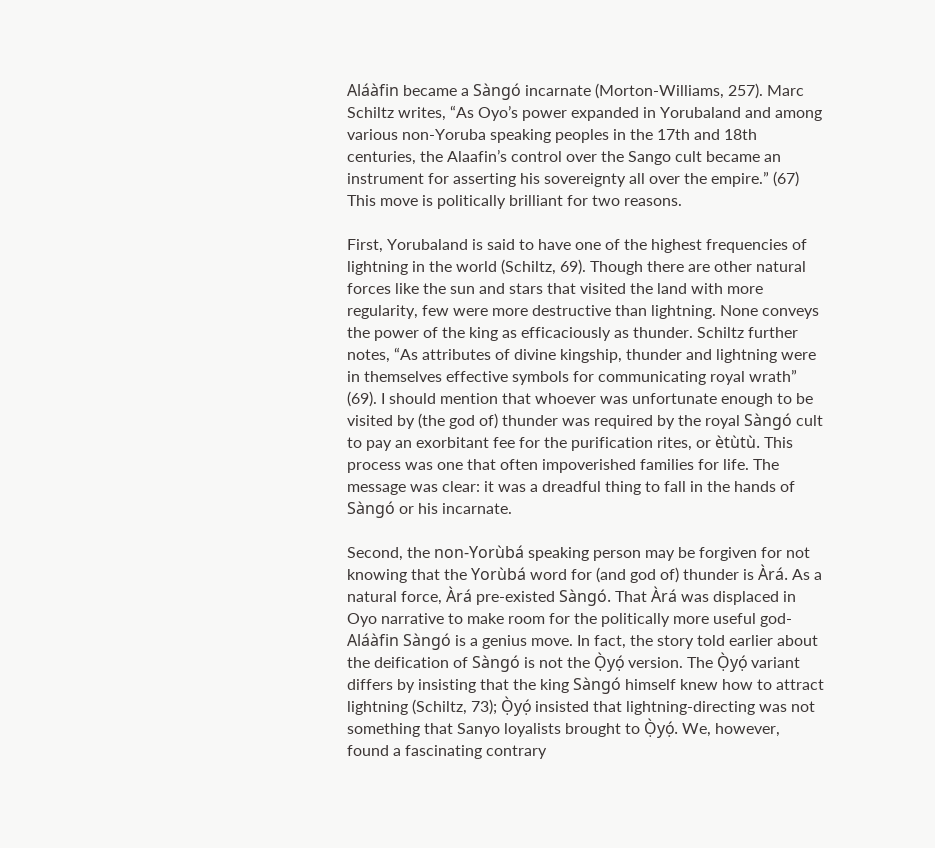Aláàfin became a Sàngó incarnate (Morton-Williams, 257). Marc Schiltz writes, “As Oyo’s power expanded in Yorubaland and among various non-Yoruba speaking peoples in the 17th and 18th centuries, the Alaafin’s control over the Sango cult became an instrument for asserting his sovereignty all over the empire.” (67) This move is politically brilliant for two reasons.

First, Yorubaland is said to have one of the highest frequencies of lightning in the world (Schiltz, 69). Though there are other natural forces like the sun and stars that visited the land with more regularity, few were more destructive than lightning. None conveys the power of the king as efficaciously as thunder. Schiltz further notes, “As attributes of divine kingship, thunder and lightning were in themselves effective symbols for communicating royal wrath” (69). I should mention that whoever was unfortunate enough to be visited by (the god of) thunder was required by the royal Sàngó cult to pay an exorbitant fee for the purification rites, or ètùtù. This process was one that often impoverished families for life. The message was clear: it was a dreadful thing to fall in the hands of Sàngó or his incarnate.

Second, the non-Yorùbá speaking person may be forgiven for not knowing that the Yorùbá word for (and god of) thunder is Àrá. As a natural force, Àrá pre-existed Sàngó. That Àrá was displaced in Oyo narrative to make room for the politically more useful god-Aláàfin Sàngó is a genius move. In fact, the story told earlier about the deification of Sàngó is not the Ọ̀yọ́ version. The Ọ̀yọ́ variant differs by insisting that the king Sàngó himself knew how to attract lightning (Schiltz, 73); Ọ̀yọ́ insisted that lightning-directing was not something that Sanyo loyalists brought to Ọ̀yọ́. We, however, found a fascinating contrary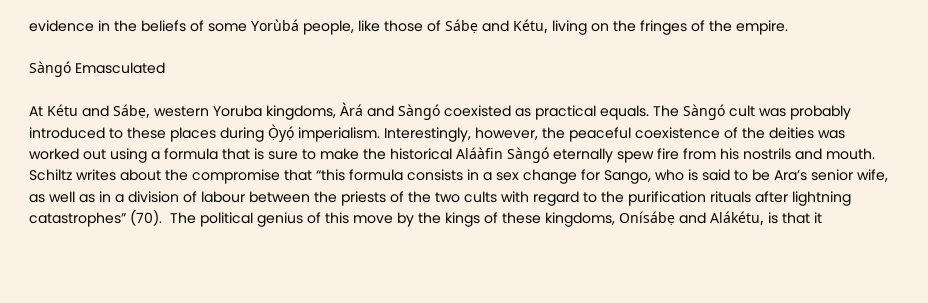evidence in the beliefs of some Yorùbá people, like those of Sábẹ and Kétu, living on the fringes of the empire.

Sàngó Emasculated

At Kétu and Sábẹ, western Yoruba kingdoms, Àrá and Sàngó coexisted as practical equals. The Sàngó cult was probably introduced to these places during Ọ̀yọ́ imperialism. Interestingly, however, the peaceful coexistence of the deities was worked out using a formula that is sure to make the historical Aláàfin Sàngó eternally spew fire from his nostrils and mouth. Schiltz writes about the compromise that “this formula consists in a sex change for Sango, who is said to be Ara’s senior wife, as well as in a division of labour between the priests of the two cults with regard to the purification rituals after lightning catastrophes” (70).  The political genius of this move by the kings of these kingdoms, Onísábẹ and Alákétu, is that it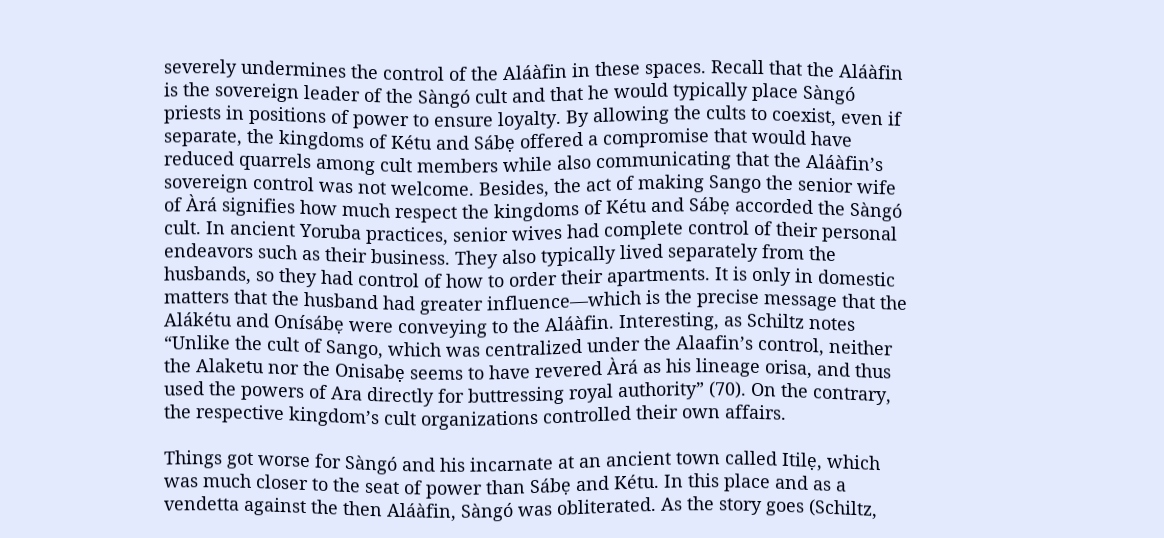severely undermines the control of the Aláàfin in these spaces. Recall that the Aláàfin is the sovereign leader of the Sàngó cult and that he would typically place Sàngó priests in positions of power to ensure loyalty. By allowing the cults to coexist, even if separate, the kingdoms of Kétu and Sábẹ offered a compromise that would have reduced quarrels among cult members while also communicating that the Aláàfin’s sovereign control was not welcome. Besides, the act of making Sango the senior wife of Àrá signifies how much respect the kingdoms of Kétu and Sábẹ accorded the Sàngó cult. In ancient Yoruba practices, senior wives had complete control of their personal endeavors such as their business. They also typically lived separately from the husbands, so they had control of how to order their apartments. It is only in domestic matters that the husband had greater influence—which is the precise message that the Alákétu and Onísábẹ were conveying to the Aláàfin. Interesting, as Schiltz notes “Unlike the cult of Sango, which was centralized under the Alaafin’s control, neither the Alaketu nor the Onisabẹ seems to have revered Àrá as his lineage orisa, and thus used the powers of Ara directly for buttressing royal authority” (70). On the contrary, the respective kingdom’s cult organizations controlled their own affairs.

Things got worse for Sàngó and his incarnate at an ancient town called Itilẹ, which was much closer to the seat of power than Sábẹ and Kétu. In this place and as a vendetta against the then Aláàfin, Sàngó was obliterated. As the story goes (Schiltz,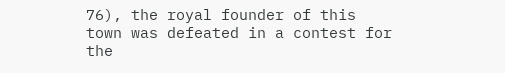76), the royal founder of this town was defeated in a contest for the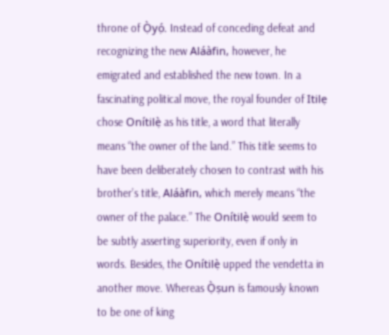throne of Ọ̀yọ́. Instead of conceding defeat and recognizing the new Aláàfin, however, he emigrated and established the new town. In a fascinating political move, the royal founder of Itilẹ chose Onítilẹ̀ as his title, a word that literally means “the owner of the land.” This title seems to have been deliberately chosen to contrast with his brother’s title, Aláàfin, which merely means “the owner of the palace.” The Onítilẹ̀ would seem to be subtly asserting superiority, even if only in words. Besides, the Onítilẹ̀ upped the vendetta in another move. Whereas Ọ̀ṣun is famously known to be one of king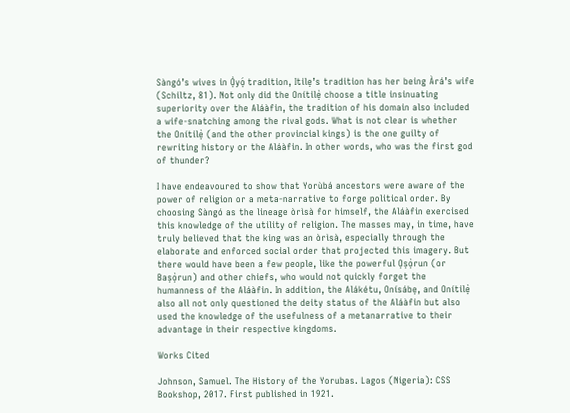Sàngó’s wives in Ọ̀yọ́ tradition, Itilẹ’s tradition has her being Àrá’s wife (Schiltz, 81). Not only did the Onítilẹ̀ choose a title insinuating superiority over the Aláàfin, the tradition of his domain also included a wife-snatching among the rival gods. What is not clear is whether the Onítilẹ̀ (and the other provincial kings) is the one guilty of rewriting history or the Aláàfin. In other words, who was the first god of thunder?

I have endeavoured to show that Yorùbá ancestors were aware of the power of religion or a meta-narrative to forge political order. By choosing Sàngó as the lineage òrìsà for himself, the Aláàfin exercised this knowledge of the utility of religion. The masses may, in time, have truly believed that the king was an òrìsà, especially through the elaborate and enforced social order that projected this imagery. But there would have been a few people, like the powerful Ọṣọ̀run (or Baṣọ̀run) and other chiefs, who would not quickly forget the humanness of the Aláàfin. In addition, the Alákétu, Onísábẹ, and Onítilẹ̀ also all not only questioned the deity status of the Aláàfin but also used the knowledge of the usefulness of a metanarrative to their advantage in their respective kingdoms.

Works Cited

Johnson, Samuel. The History of the Yorubas. Lagos (Nigeria): CSS Bookshop, 2017. First published in 1921.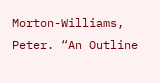Morton-Williams, Peter. “An Outline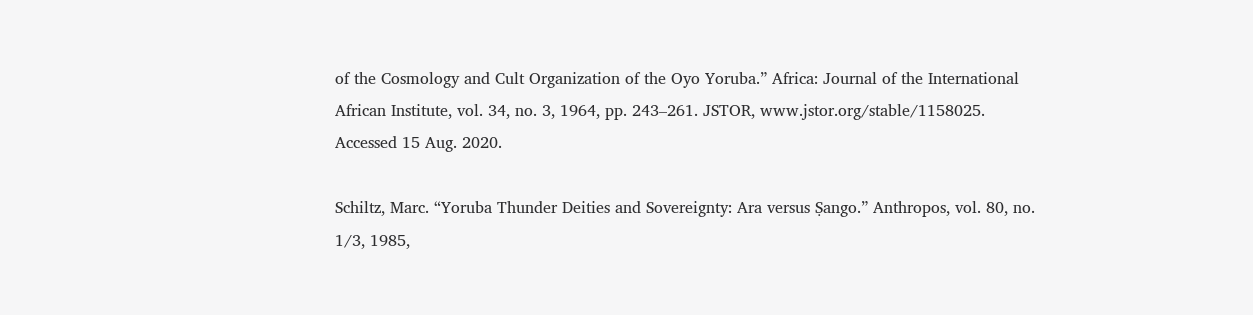of the Cosmology and Cult Organization of the Oyo Yoruba.” Africa: Journal of the International African Institute, vol. 34, no. 3, 1964, pp. 243–261. JSTOR, www.jstor.org/stable/1158025. Accessed 15 Aug. 2020.

Schiltz, Marc. “Yoruba Thunder Deities and Sovereignty: Ara versus Ṣango.” Anthropos, vol. 80, no. 1/3, 1985,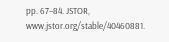pp. 67–84. JSTOR, www.jstor.org/stable/40460881.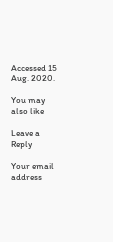Accessed 15 Aug. 2020.

You may also like

Leave a Reply

Your email address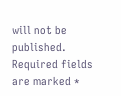will not be published. Required fields are marked *